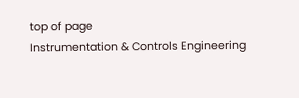top of page
Instrumentation & Controls Engineering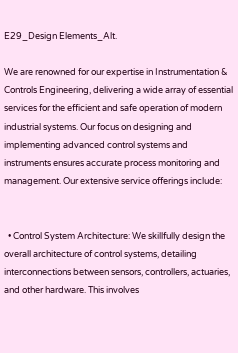E29_Design Elements_Alt.

We are renowned for our expertise in Instrumentation & Controls Engineering, delivering a wide array of essential services for the efficient and safe operation of modern industrial systems. Our focus on designing and implementing advanced control systems and instruments ensures accurate process monitoring and management. Our extensive service offerings include:


  • Control System Architecture: We skillfully design the overall architecture of control systems, detailing interconnections between sensors, controllers, actuaries, and other hardware. This involves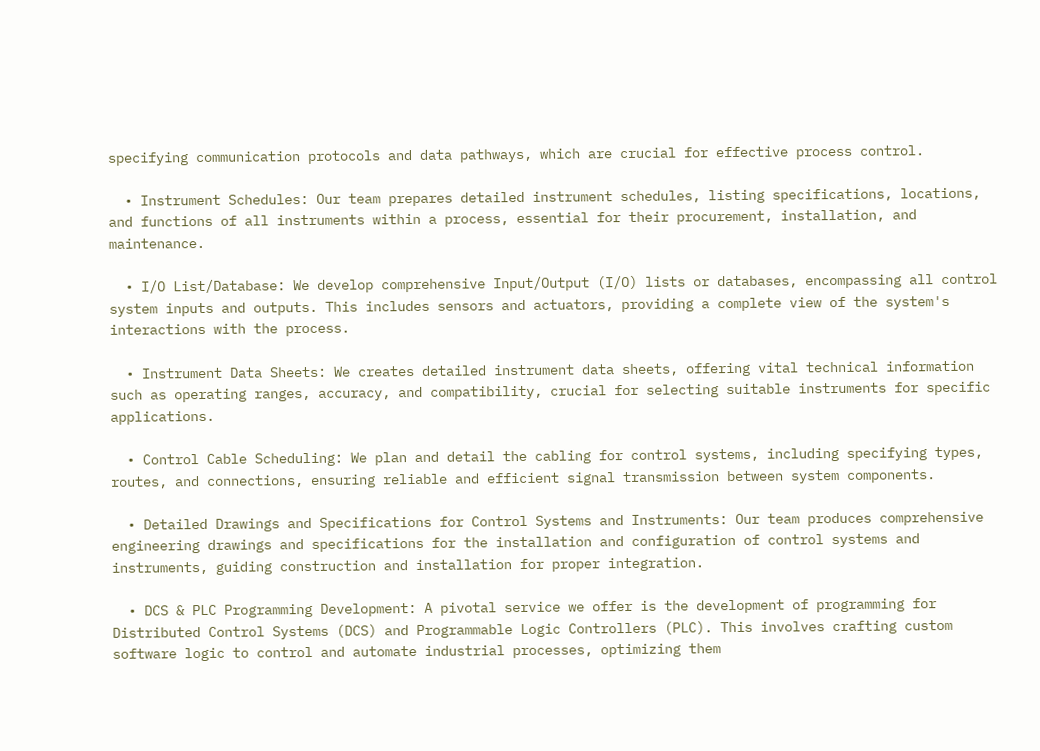specifying communication protocols and data pathways, which are crucial for effective process control.

  • Instrument Schedules: Our team prepares detailed instrument schedules, listing specifications, locations, and functions of all instruments within a process, essential for their procurement, installation, and maintenance.

  • I/O List/Database: We develop comprehensive Input/Output (I/O) lists or databases, encompassing all control system inputs and outputs. This includes sensors and actuators, providing a complete view of the system's interactions with the process.

  • Instrument Data Sheets: We creates detailed instrument data sheets, offering vital technical information such as operating ranges, accuracy, and compatibility, crucial for selecting suitable instruments for specific applications.

  • Control Cable Scheduling: We plan and detail the cabling for control systems, including specifying types, routes, and connections, ensuring reliable and efficient signal transmission between system components.

  • Detailed Drawings and Specifications for Control Systems and Instruments: Our team produces comprehensive engineering drawings and specifications for the installation and configuration of control systems and instruments, guiding construction and installation for proper integration.

  • DCS & PLC Programming Development: A pivotal service we offer is the development of programming for Distributed Control Systems (DCS) and Programmable Logic Controllers (PLC). This involves crafting custom software logic to control and automate industrial processes, optimizing them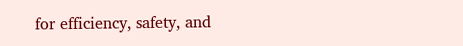for efficiency, safety, and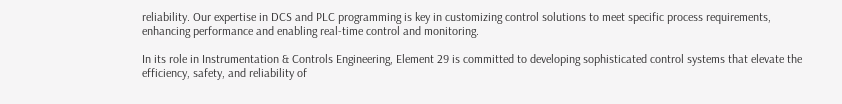reliability. Our expertise in DCS and PLC programming is key in customizing control solutions to meet specific process requirements, enhancing performance and enabling real-time control and monitoring.

In its role in Instrumentation & Controls Engineering, Element 29 is committed to developing sophisticated control systems that elevate the efficiency, safety, and reliability of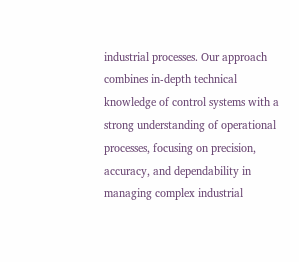industrial processes. Our approach combines in-depth technical knowledge of control systems with a strong understanding of operational processes, focusing on precision, accuracy, and dependability in managing complex industrial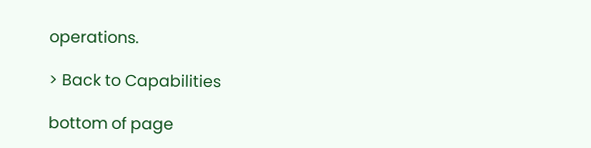operations.

> Back to Capabilities

bottom of page